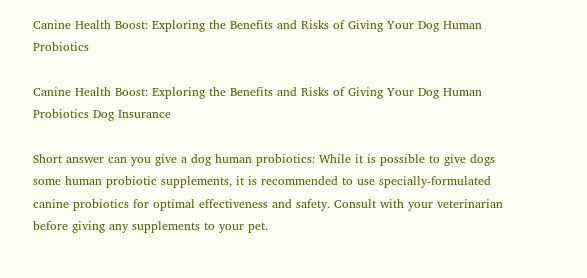Canine Health Boost: Exploring the Benefits and Risks of Giving Your Dog Human Probiotics

Canine Health Boost: Exploring the Benefits and Risks of Giving Your Dog Human Probiotics Dog Insurance

Short answer can you give a dog human probiotics: While it is possible to give dogs some human probiotic supplements, it is recommended to use specially-formulated canine probiotics for optimal effectiveness and safety. Consult with your veterinarian before giving any supplements to your pet.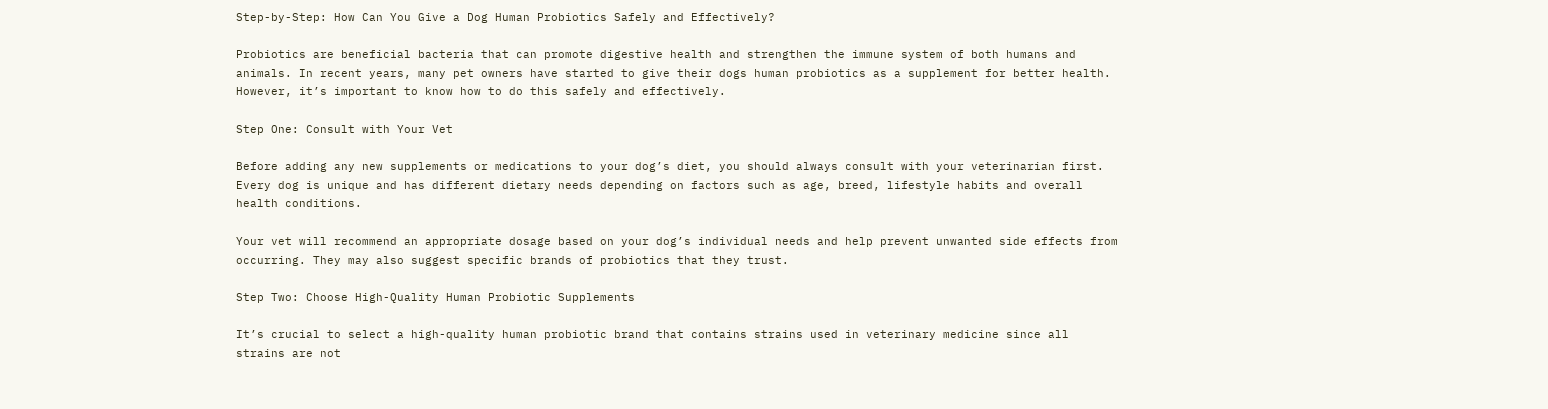Step-by-Step: How Can You Give a Dog Human Probiotics Safely and Effectively?

Probiotics are beneficial bacteria that can promote digestive health and strengthen the immune system of both humans and animals. In recent years, many pet owners have started to give their dogs human probiotics as a supplement for better health. However, it’s important to know how to do this safely and effectively.

Step One: Consult with Your Vet

Before adding any new supplements or medications to your dog’s diet, you should always consult with your veterinarian first. Every dog is unique and has different dietary needs depending on factors such as age, breed, lifestyle habits and overall health conditions.

Your vet will recommend an appropriate dosage based on your dog’s individual needs and help prevent unwanted side effects from occurring. They may also suggest specific brands of probiotics that they trust.

Step Two: Choose High-Quality Human Probiotic Supplements

It’s crucial to select a high-quality human probiotic brand that contains strains used in veterinary medicine since all strains are not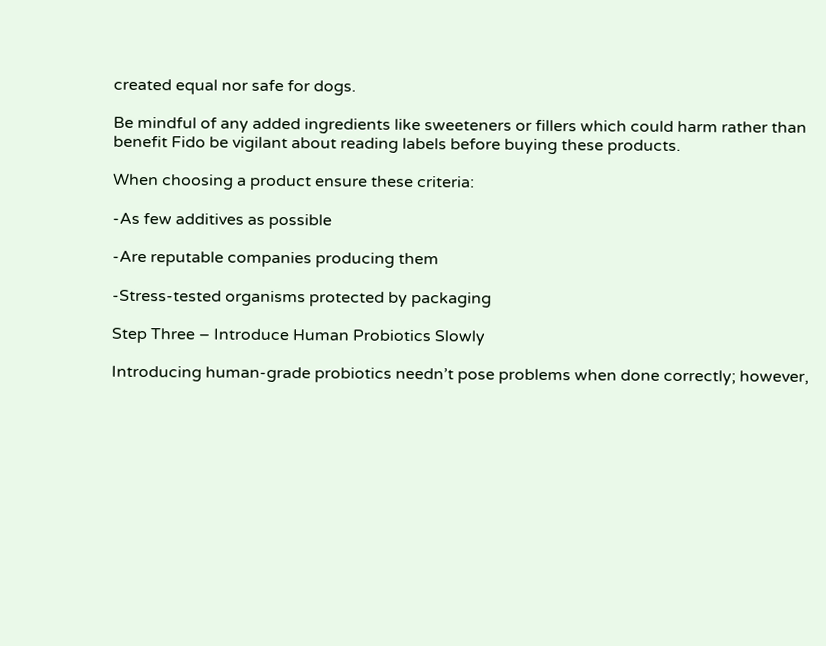created equal nor safe for dogs.

Be mindful of any added ingredients like sweeteners or fillers which could harm rather than benefit Fido be vigilant about reading labels before buying these products.

When choosing a product ensure these criteria:

-As few additives as possible

-Are reputable companies producing them

-Stress-tested organisms protected by packaging

Step Three – Introduce Human Probiotics Slowly

Introducing human-grade probiotics needn’t pose problems when done correctly; however,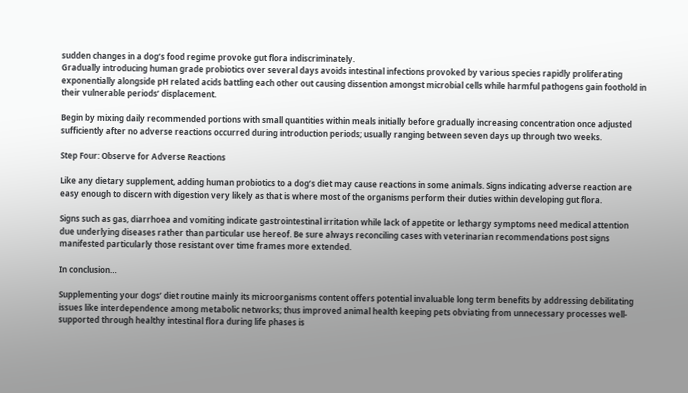sudden changes in a dog’s food regime provoke gut flora indiscriminately.
Gradually introducing human grade probiotics over several days avoids intestinal infections provoked by various species rapidly proliferating exponentially alongside pH related acids battling each other out causing dissention amongst microbial cells while harmful pathogens gain foothold in their vulnerable periods’ displacement.

Begin by mixing daily recommended portions with small quantities within meals initially before gradually increasing concentration once adjusted sufficiently after no adverse reactions occurred during introduction periods; usually ranging between seven days up through two weeks.

Step Four: Observe for Adverse Reactions

Like any dietary supplement, adding human probiotics to a dog’s diet may cause reactions in some animals. Signs indicating adverse reaction are easy enough to discern with digestion very likely as that is where most of the organisms perform their duties within developing gut flora.

Signs such as gas, diarrhoea and vomiting indicate gastrointestinal irritation while lack of appetite or lethargy symptoms need medical attention due underlying diseases rather than particular use hereof. Be sure always reconciling cases with veterinarian recommendations post signs manifested particularly those resistant over time frames more extended.

In conclusion…

Supplementing your dogs’ diet routine mainly its microorganisms content offers potential invaluable long term benefits by addressing debilitating issues like interdependence among metabolic networks; thus improved animal health keeping pets obviating from unnecessary processes well-supported through healthy intestinal flora during life phases is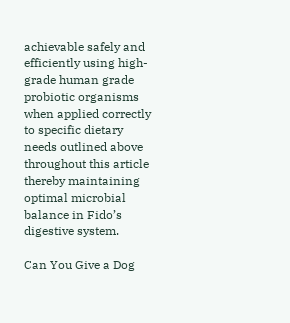achievable safely and efficiently using high-grade human grade probiotic organisms when applied correctly to specific dietary needs outlined above throughout this article thereby maintaining optimal microbial balance in Fido’s digestive system.

Can You Give a Dog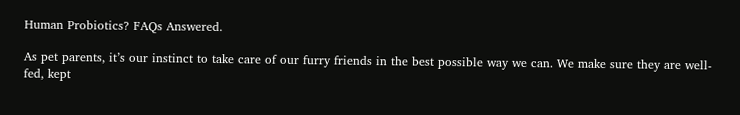Human Probiotics? FAQs Answered.

As pet parents, it’s our instinct to take care of our furry friends in the best possible way we can. We make sure they are well-fed, kept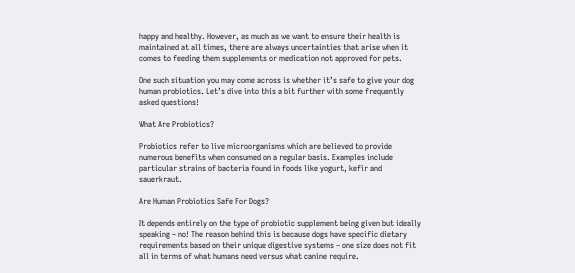happy and healthy. However, as much as we want to ensure their health is maintained at all times, there are always uncertainties that arise when it comes to feeding them supplements or medication not approved for pets.

One such situation you may come across is whether it’s safe to give your dog human probiotics. Let’s dive into this a bit further with some frequently asked questions!

What Are Probiotics?

Probiotics refer to live microorganisms which are believed to provide numerous benefits when consumed on a regular basis. Examples include particular strains of bacteria found in foods like yogurt, kefir and sauerkraut.

Are Human Probiotics Safe For Dogs?

It depends entirely on the type of probiotic supplement being given but ideally speaking – no! The reason behind this is because dogs have specific dietary requirements based on their unique digestive systems – one size does not fit all in terms of what humans need versus what canine require.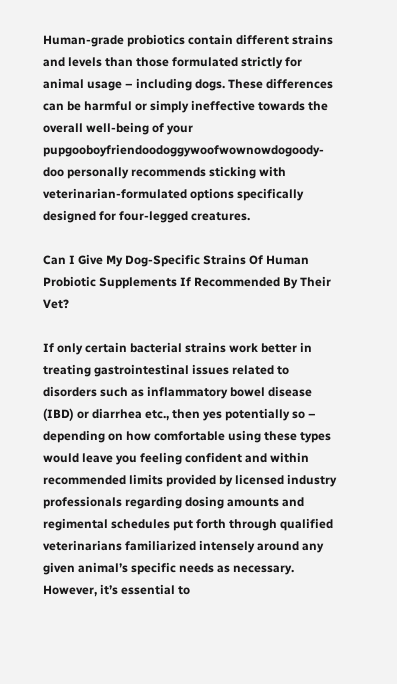Human-grade probiotics contain different strains and levels than those formulated strictly for animal usage – including dogs. These differences can be harmful or simply ineffective towards the overall well-being of your pupgooboyfriendoodoggywoofwownowdogoody-doo personally recommends sticking with veterinarian-formulated options specifically designed for four-legged creatures.

Can I Give My Dog-Specific Strains Of Human Probiotic Supplements If Recommended By Their Vet?

If only certain bacterial strains work better in treating gastrointestinal issues related to disorders such as inflammatory bowel disease (IBD) or diarrhea etc., then yes potentially so – depending on how comfortable using these types would leave you feeling confident and within recommended limits provided by licensed industry professionals regarding dosing amounts and regimental schedules put forth through qualified veterinarians familiarized intensely around any given animal’s specific needs as necessary. However, it’s essential to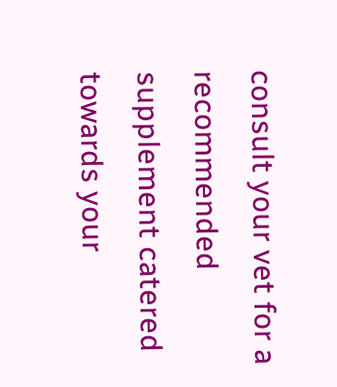consult your vet for a recommended supplement catered towards your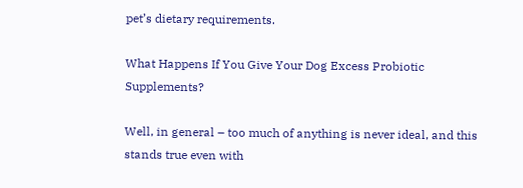pet’s dietary requirements.

What Happens If You Give Your Dog Excess Probiotic Supplements?

Well, in general – too much of anything is never ideal, and this stands true even with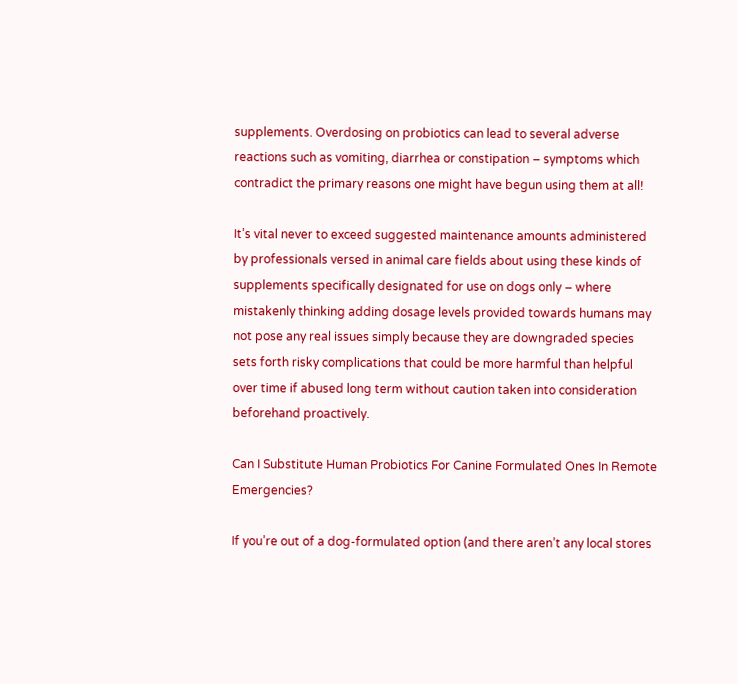supplements. Overdosing on probiotics can lead to several adverse reactions such as vomiting, diarrhea or constipation – symptoms which contradict the primary reasons one might have begun using them at all!

It’s vital never to exceed suggested maintenance amounts administered by professionals versed in animal care fields about using these kinds of supplements specifically designated for use on dogs only – where mistakenly thinking adding dosage levels provided towards humans may not pose any real issues simply because they are downgraded species sets forth risky complications that could be more harmful than helpful over time if abused long term without caution taken into consideration beforehand proactively.

Can I Substitute Human Probiotics For Canine Formulated Ones In Remote Emergencies?

If you’re out of a dog-formulated option (and there aren’t any local stores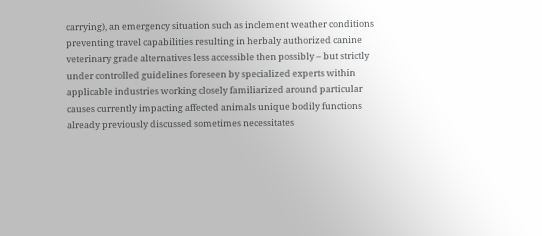carrying), an emergency situation such as inclement weather conditions preventing travel capabilities resulting in herbaly authorized canine veterinary grade alternatives less accessible then possibly – but strictly under controlled guidelines foreseen by specialized experts within applicable industries working closely familiarized around particular causes currently impacting affected animals unique bodily functions already previously discussed sometimes necessitates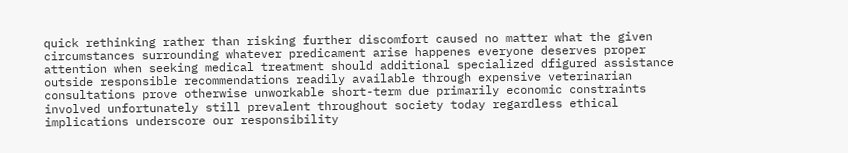quick rethinking rather than risking further discomfort caused no matter what the given circumstances surrounding whatever predicament arise happenes everyone deserves proper attention when seeking medical treatment should additional specialized dfigured assistance outside responsible recommendations readily available through expensive veterinarian consultations prove otherwise unworkable short-term due primarily economic constraints involved unfortunately still prevalent throughout society today regardless ethical implications underscore our responsibility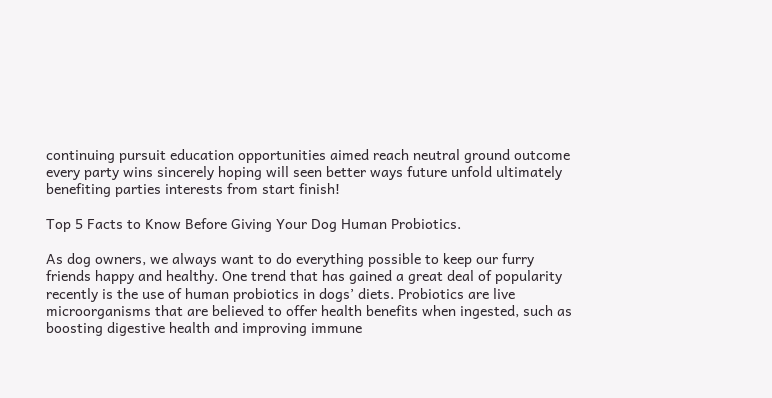continuing pursuit education opportunities aimed reach neutral ground outcome every party wins sincerely hoping will seen better ways future unfold ultimately benefiting parties interests from start finish!

Top 5 Facts to Know Before Giving Your Dog Human Probiotics.

As dog owners, we always want to do everything possible to keep our furry friends happy and healthy. One trend that has gained a great deal of popularity recently is the use of human probiotics in dogs’ diets. Probiotics are live microorganisms that are believed to offer health benefits when ingested, such as boosting digestive health and improving immune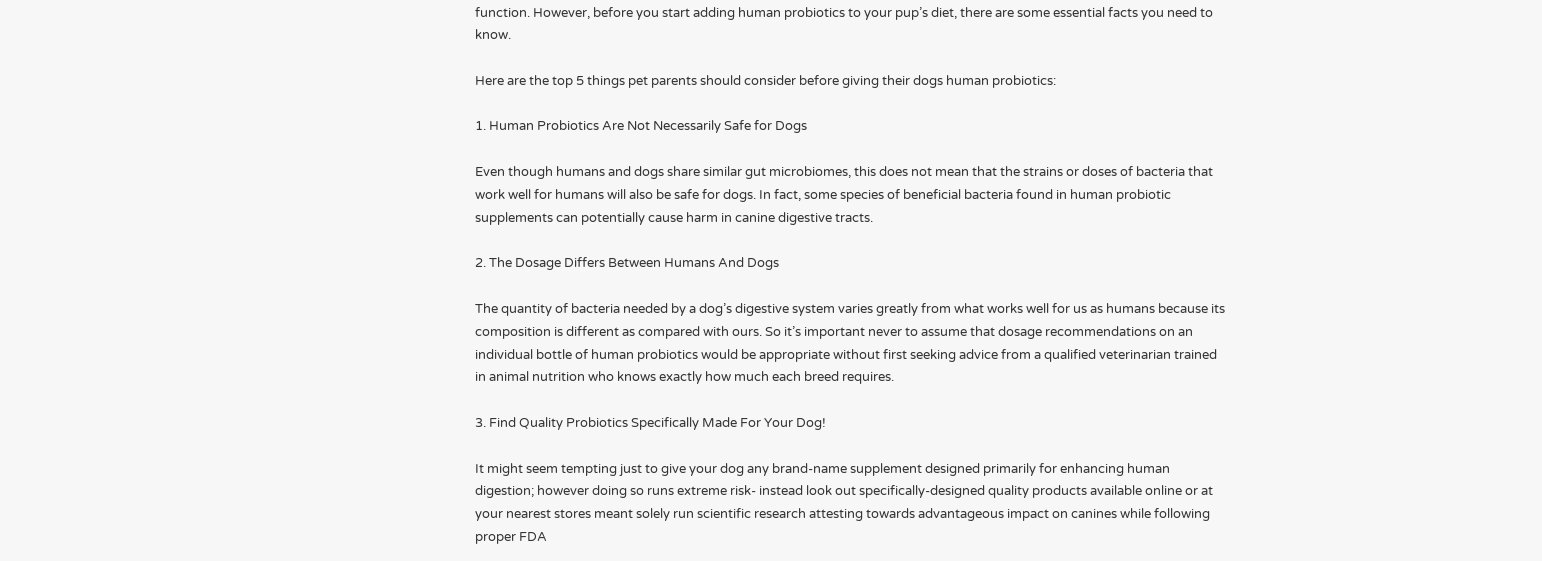function. However, before you start adding human probiotics to your pup’s diet, there are some essential facts you need to know.

Here are the top 5 things pet parents should consider before giving their dogs human probiotics:

1. Human Probiotics Are Not Necessarily Safe for Dogs

Even though humans and dogs share similar gut microbiomes, this does not mean that the strains or doses of bacteria that work well for humans will also be safe for dogs. In fact, some species of beneficial bacteria found in human probiotic supplements can potentially cause harm in canine digestive tracts.

2. The Dosage Differs Between Humans And Dogs

The quantity of bacteria needed by a dog’s digestive system varies greatly from what works well for us as humans because its composition is different as compared with ours. So it’s important never to assume that dosage recommendations on an individual bottle of human probiotics would be appropriate without first seeking advice from a qualified veterinarian trained in animal nutrition who knows exactly how much each breed requires.

3. Find Quality Probiotics Specifically Made For Your Dog!

It might seem tempting just to give your dog any brand-name supplement designed primarily for enhancing human digestion; however doing so runs extreme risk- instead look out specifically-designed quality products available online or at your nearest stores meant solely run scientific research attesting towards advantageous impact on canines while following proper FDA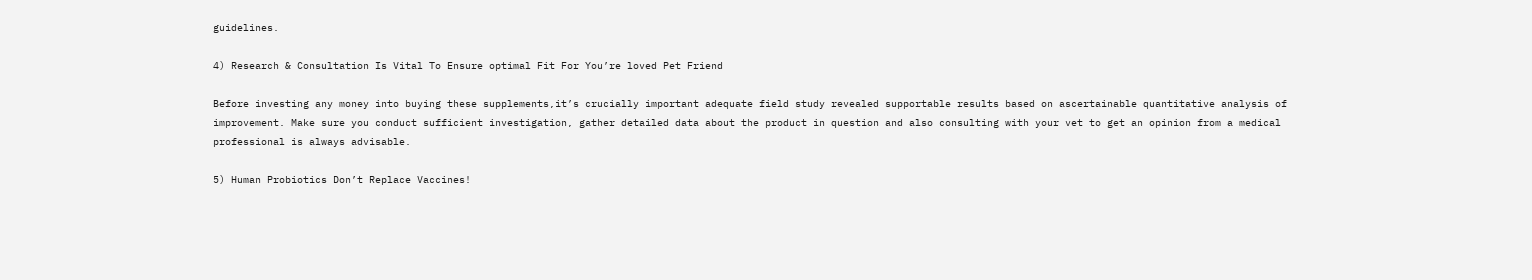guidelines.

4) Research & Consultation Is Vital To Ensure optimal Fit For You’re loved Pet Friend

Before investing any money into buying these supplements,it’s crucially important adequate field study revealed supportable results based on ascertainable quantitative analysis of improvement. Make sure you conduct sufficient investigation, gather detailed data about the product in question and also consulting with your vet to get an opinion from a medical professional is always advisable.

5) Human Probiotics Don’t Replace Vaccines!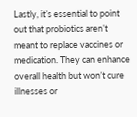Lastly, it’s essential to point out that probiotics aren’t meant to replace vaccines or medication. They can enhance overall health but won’t cure illnesses or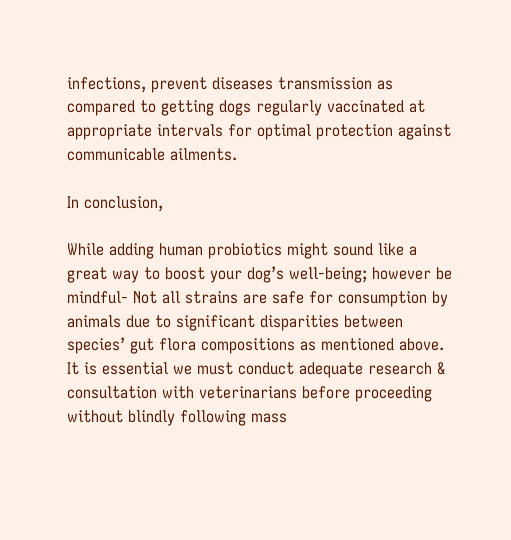infections, prevent diseases transmission as compared to getting dogs regularly vaccinated at appropriate intervals for optimal protection against communicable ailments.

In conclusion,

While adding human probiotics might sound like a great way to boost your dog’s well-being; however be mindful- Not all strains are safe for consumption by animals due to significant disparities between species’ gut flora compositions as mentioned above. It is essential we must conduct adequate research & consultation with veterinarians before proceeding without blindly following mass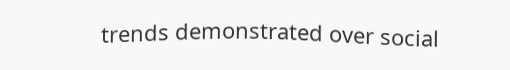trends demonstrated over social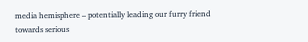media hemisphere – potentially leading our furry friend towards serious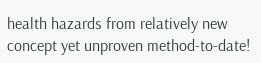health hazards from relatively new concept yet unproven method-to-date!